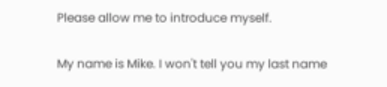Please allow me to introduce myself.

My name is Mike. I won't tell you my last name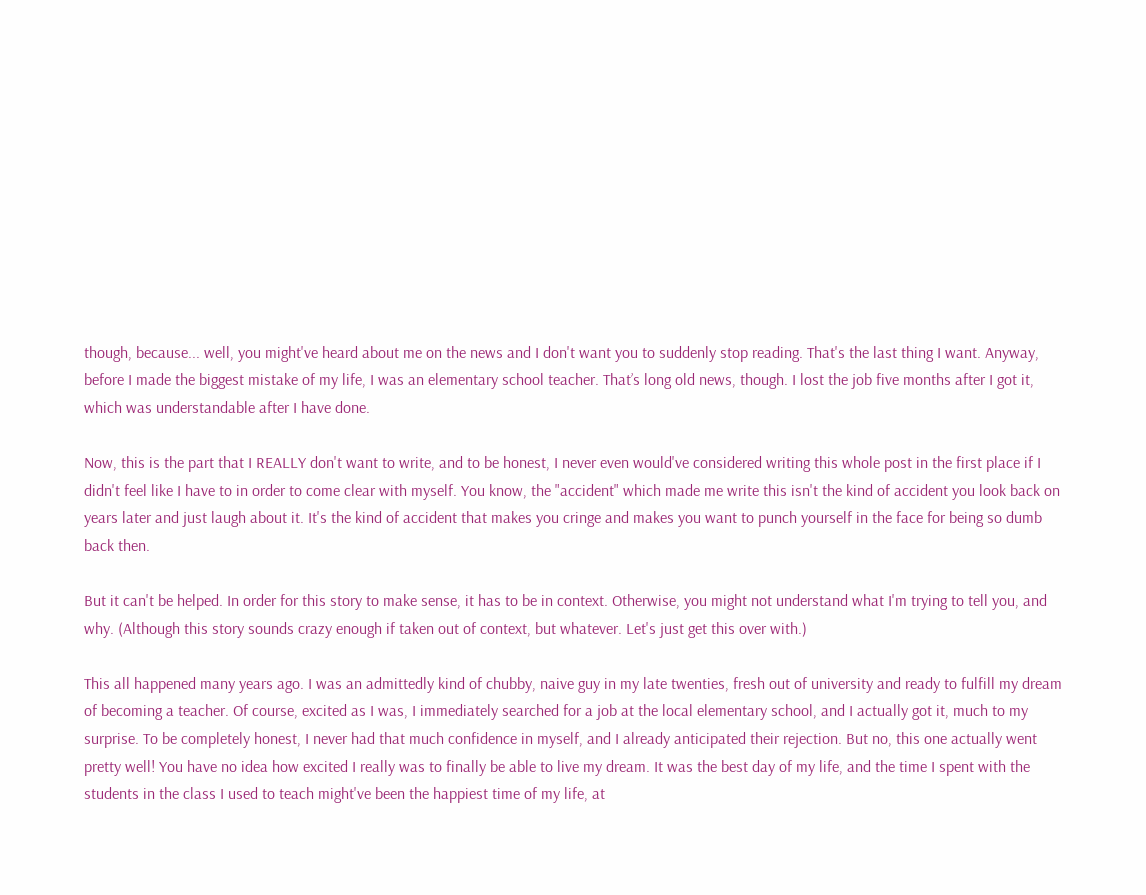though, because... well, you might've heard about me on the news and I don't want you to suddenly stop reading. That's the last thing I want. Anyway, before I made the biggest mistake of my life, I was an elementary school teacher. That’s long old news, though. I lost the job five months after I got it, which was understandable after I have done.

Now, this is the part that I REALLY don't want to write, and to be honest, I never even would've considered writing this whole post in the first place if I didn't feel like I have to in order to come clear with myself. You know, the "accident" which made me write this isn't the kind of accident you look back on years later and just laugh about it. It's the kind of accident that makes you cringe and makes you want to punch yourself in the face for being so dumb back then.

But it can't be helped. In order for this story to make sense, it has to be in context. Otherwise, you might not understand what I'm trying to tell you, and why. (Although this story sounds crazy enough if taken out of context, but whatever. Let's just get this over with.)

This all happened many years ago. I was an admittedly kind of chubby, naive guy in my late twenties, fresh out of university and ready to fulfill my dream of becoming a teacher. Of course, excited as I was, I immediately searched for a job at the local elementary school, and I actually got it, much to my surprise. To be completely honest, I never had that much confidence in myself, and I already anticipated their rejection. But no, this one actually went pretty well! You have no idea how excited I really was to finally be able to live my dream. It was the best day of my life, and the time I spent with the students in the class I used to teach might've been the happiest time of my life, at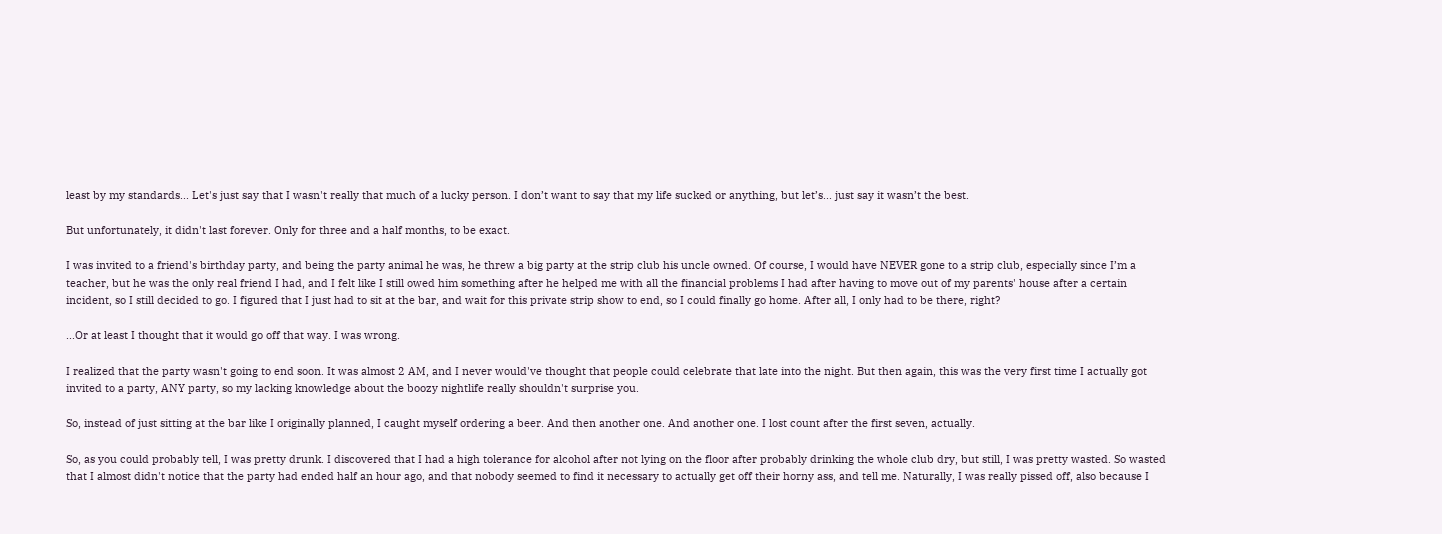least by my standards... Let's just say that I wasn't really that much of a lucky person. I don’t want to say that my life sucked or anything, but let’s... just say it wasn’t the best.

But unfortunately, it didn't last forever. Only for three and a half months, to be exact.

I was invited to a friend's birthday party, and being the party animal he was, he threw a big party at the strip club his uncle owned. Of course, I would have NEVER gone to a strip club, especially since I’m a teacher, but he was the only real friend I had, and I felt like I still owed him something after he helped me with all the financial problems I had after having to move out of my parents' house after a certain incident, so I still decided to go. I figured that I just had to sit at the bar, and wait for this private strip show to end, so I could finally go home. After all, I only had to be there, right?

...Or at least I thought that it would go off that way. I was wrong.

I realized that the party wasn't going to end soon. It was almost 2 AM, and I never would've thought that people could celebrate that late into the night. But then again, this was the very first time I actually got invited to a party, ANY party, so my lacking knowledge about the boozy nightlife really shouldn't surprise you.

So, instead of just sitting at the bar like I originally planned, I caught myself ordering a beer. And then another one. And another one. I lost count after the first seven, actually.

So, as you could probably tell, I was pretty drunk. I discovered that I had a high tolerance for alcohol after not lying on the floor after probably drinking the whole club dry, but still, I was pretty wasted. So wasted that I almost didn't notice that the party had ended half an hour ago, and that nobody seemed to find it necessary to actually get off their horny ass, and tell me. Naturally, I was really pissed off, also because I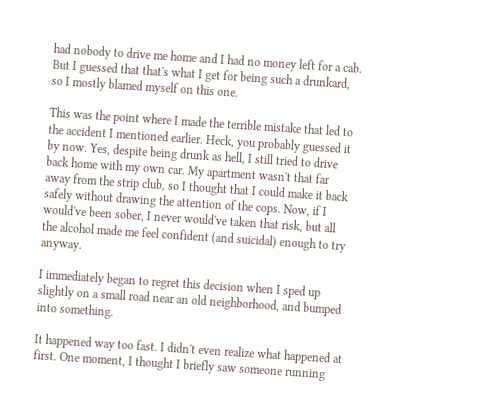had nobody to drive me home and I had no money left for a cab. But I guessed that that's what I get for being such a drunkard, so I mostly blamed myself on this one.

This was the point where I made the terrible mistake that led to the accident I mentioned earlier. Heck, you probably guessed it by now. Yes, despite being drunk as hell, I still tried to drive back home with my own car. My apartment wasn't that far away from the strip club, so I thought that I could make it back safely without drawing the attention of the cops. Now, if I would've been sober, I never would've taken that risk, but all the alcohol made me feel confident (and suicidal) enough to try anyway.

I immediately began to regret this decision when I sped up slightly on a small road near an old neighborhood, and bumped into something.

It happened way too fast. I didn't even realize what happened at first. One moment, I thought I briefly saw someone running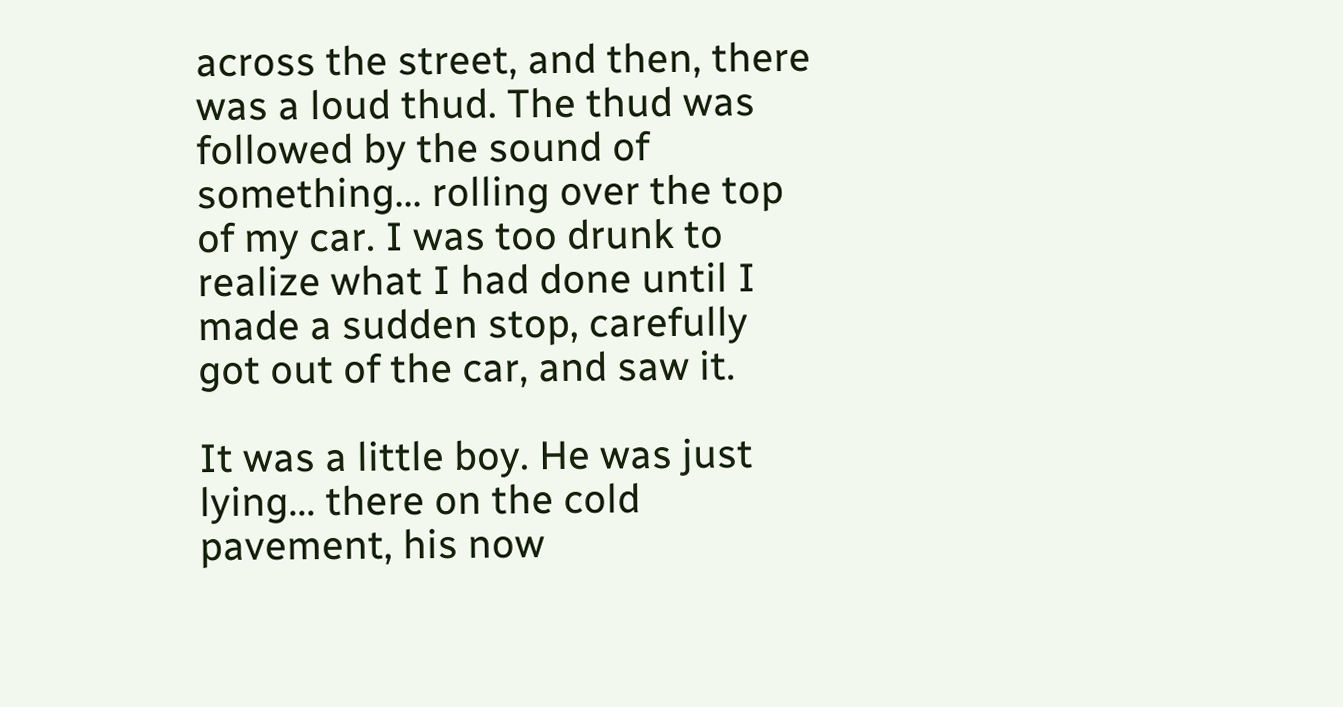across the street, and then, there was a loud thud. The thud was followed by the sound of something... rolling over the top of my car. I was too drunk to realize what I had done until I made a sudden stop, carefully got out of the car, and saw it.

It was a little boy. He was just lying... there on the cold pavement, his now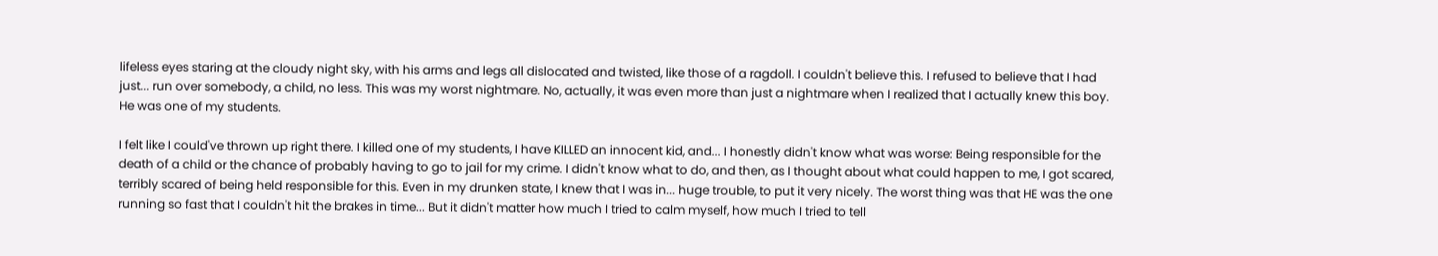lifeless eyes staring at the cloudy night sky, with his arms and legs all dislocated and twisted, like those of a ragdoll. I couldn't believe this. I refused to believe that I had just... run over somebody, a child, no less. This was my worst nightmare. No, actually, it was even more than just a nightmare when I realized that I actually knew this boy. He was one of my students.

I felt like I could've thrown up right there. I killed one of my students, I have KILLED an innocent kid, and... I honestly didn't know what was worse: Being responsible for the death of a child or the chance of probably having to go to jail for my crime. I didn't know what to do, and then, as I thought about what could happen to me, I got scared, terribly scared of being held responsible for this. Even in my drunken state, I knew that I was in... huge trouble, to put it very nicely. The worst thing was that HE was the one running so fast that I couldn't hit the brakes in time... But it didn't matter how much I tried to calm myself, how much I tried to tell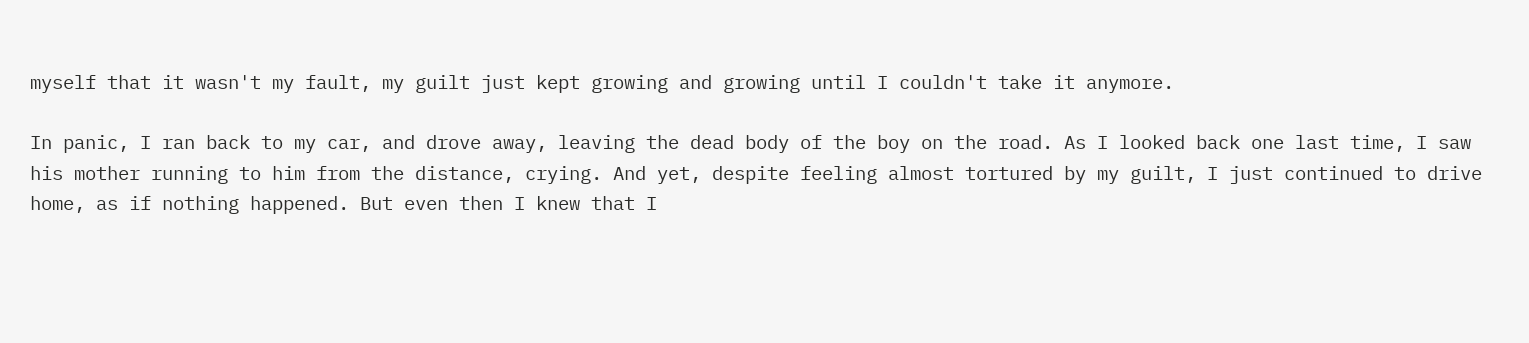myself that it wasn't my fault, my guilt just kept growing and growing until I couldn't take it anymore.

In panic, I ran back to my car, and drove away, leaving the dead body of the boy on the road. As I looked back one last time, I saw his mother running to him from the distance, crying. And yet, despite feeling almost tortured by my guilt, I just continued to drive home, as if nothing happened. But even then I knew that I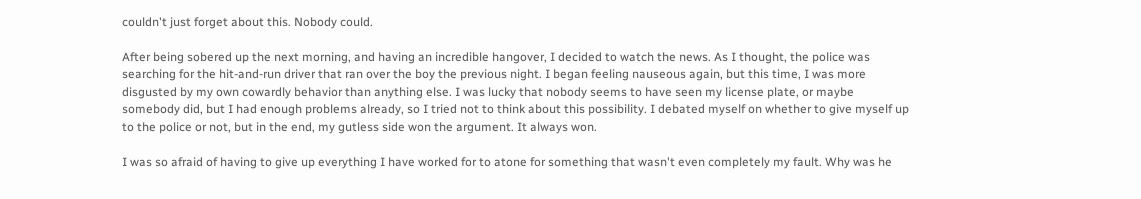couldn't just forget about this. Nobody could.

After being sobered up the next morning, and having an incredible hangover, I decided to watch the news. As I thought, the police was searching for the hit-and-run driver that ran over the boy the previous night. I began feeling nauseous again, but this time, I was more disgusted by my own cowardly behavior than anything else. I was lucky that nobody seems to have seen my license plate, or maybe somebody did, but I had enough problems already, so I tried not to think about this possibility. I debated myself on whether to give myself up to the police or not, but in the end, my gutless side won the argument. It always won.

I was so afraid of having to give up everything I have worked for to atone for something that wasn't even completely my fault. Why was he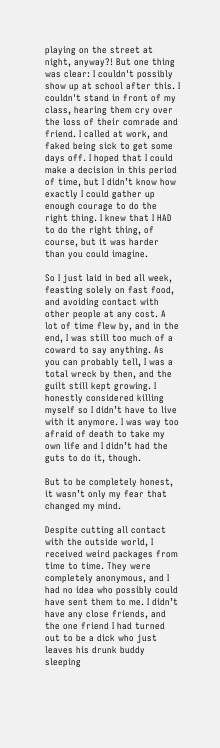playing on the street at night, anyway?! But one thing was clear: I couldn't possibly show up at school after this. I couldn't stand in front of my class, hearing them cry over the loss of their comrade and friend. I called at work, and faked being sick to get some days off. I hoped that I could make a decision in this period of time, but I didn’t know how exactly I could gather up enough courage to do the right thing. I knew that I HAD to do the right thing, of course, but it was harder than you could imagine.

So I just laid in bed all week, feasting solely on fast food, and avoiding contact with other people at any cost. A lot of time flew by, and in the end, I was still too much of a coward to say anything. As you can probably tell, I was a total wreck by then, and the guilt still kept growing. I honestly considered killing myself so I didn’t have to live with it anymore. I was way too afraid of death to take my own life and I didn’t had the guts to do it, though.

But to be completely honest, it wasn’t only my fear that changed my mind.

Despite cutting all contact with the outside world, I received weird packages from time to time. They were completely anonymous, and I had no idea who possibly could have sent them to me. I didn’t have any close friends, and the one friend I had turned out to be a dick who just leaves his drunk buddy sleeping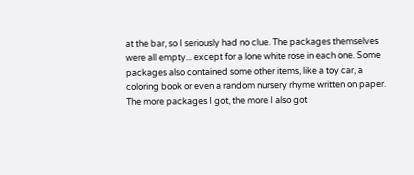at the bar, so I seriously had no clue. The packages themselves were all empty... except for a lone white rose in each one. Some packages also contained some other items, like a toy car, a coloring book or even a random nursery rhyme written on paper. The more packages I got, the more I also got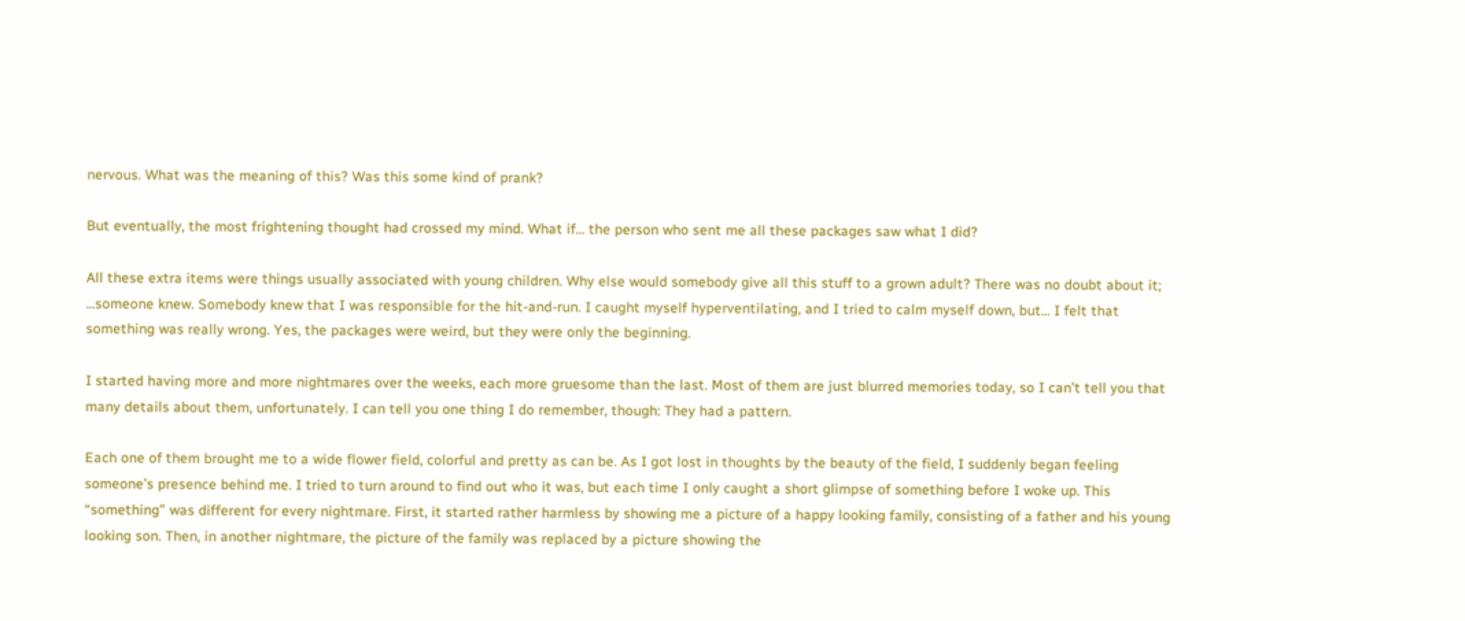nervous. What was the meaning of this? Was this some kind of prank?

But eventually, the most frightening thought had crossed my mind. What if... the person who sent me all these packages saw what I did?

All these extra items were things usually associated with young children. Why else would somebody give all this stuff to a grown adult? There was no doubt about it; ...someone knew. Somebody knew that I was responsible for the hit-and-run. I caught myself hyperventilating, and I tried to calm myself down, but... I felt that something was really wrong. Yes, the packages were weird, but they were only the beginning.

I started having more and more nightmares over the weeks, each more gruesome than the last. Most of them are just blurred memories today, so I can’t tell you that many details about them, unfortunately. I can tell you one thing I do remember, though: They had a pattern.

Each one of them brought me to a wide flower field, colorful and pretty as can be. As I got lost in thoughts by the beauty of the field, I suddenly began feeling someone’s presence behind me. I tried to turn around to find out who it was, but each time I only caught a short glimpse of something before I woke up. This “something” was different for every nightmare. First, it started rather harmless by showing me a picture of a happy looking family, consisting of a father and his young looking son. Then, in another nightmare, the picture of the family was replaced by a picture showing the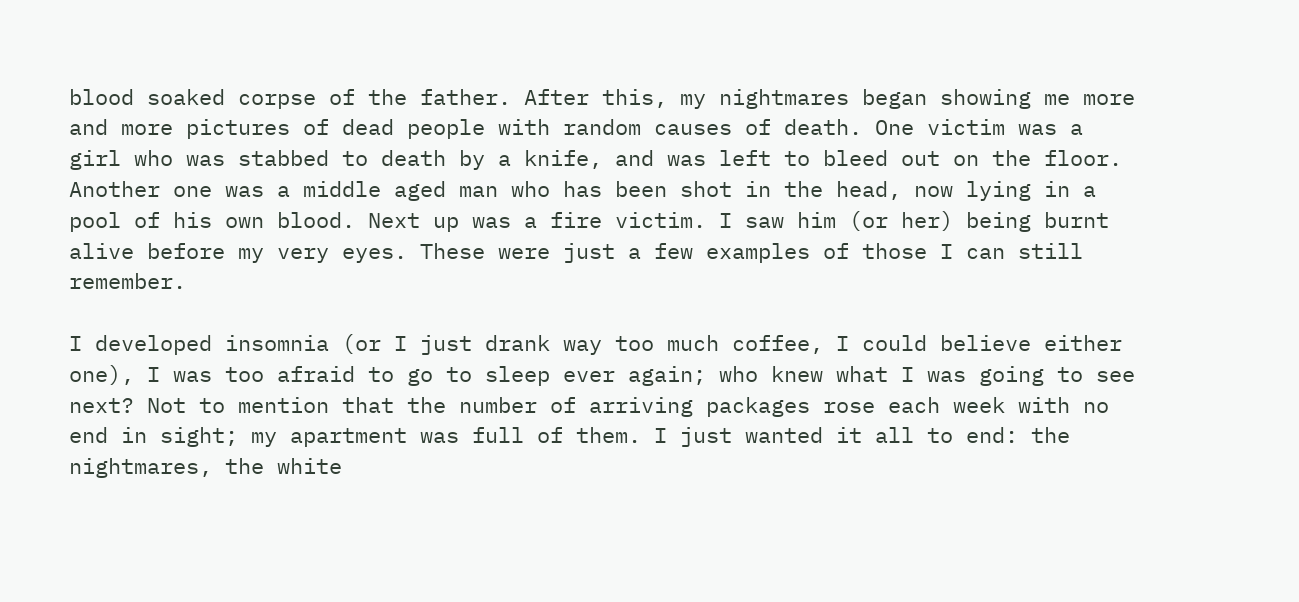blood soaked corpse of the father. After this, my nightmares began showing me more and more pictures of dead people with random causes of death. One victim was a girl who was stabbed to death by a knife, and was left to bleed out on the floor. Another one was a middle aged man who has been shot in the head, now lying in a pool of his own blood. Next up was a fire victim. I saw him (or her) being burnt alive before my very eyes. These were just a few examples of those I can still remember.

I developed insomnia (or I just drank way too much coffee, I could believe either one), I was too afraid to go to sleep ever again; who knew what I was going to see next? Not to mention that the number of arriving packages rose each week with no end in sight; my apartment was full of them. I just wanted it all to end: the nightmares, the white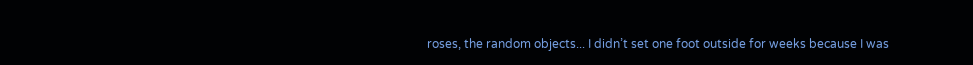roses, the random objects... I didn’t set one foot outside for weeks because I was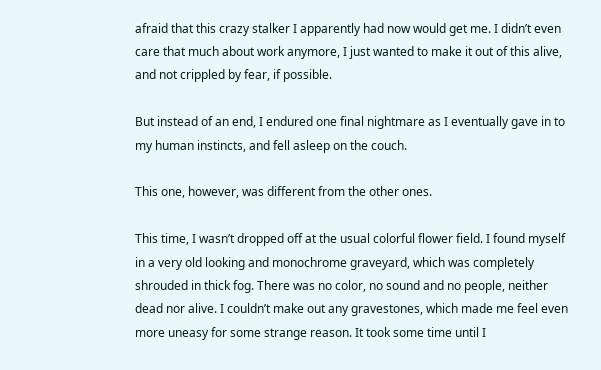afraid that this crazy stalker I apparently had now would get me. I didn’t even care that much about work anymore, I just wanted to make it out of this alive, and not crippled by fear, if possible.

But instead of an end, I endured one final nightmare as I eventually gave in to my human instincts, and fell asleep on the couch.

This one, however, was different from the other ones.

This time, I wasn’t dropped off at the usual colorful flower field. I found myself in a very old looking and monochrome graveyard, which was completely shrouded in thick fog. There was no color, no sound and no people, neither dead nor alive. I couldn’t make out any gravestones, which made me feel even more uneasy for some strange reason. It took some time until I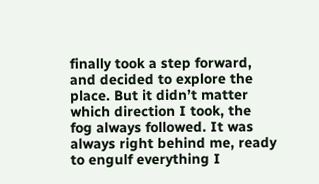finally took a step forward, and decided to explore the place. But it didn’t matter which direction I took, the fog always followed. It was always right behind me, ready to engulf everything I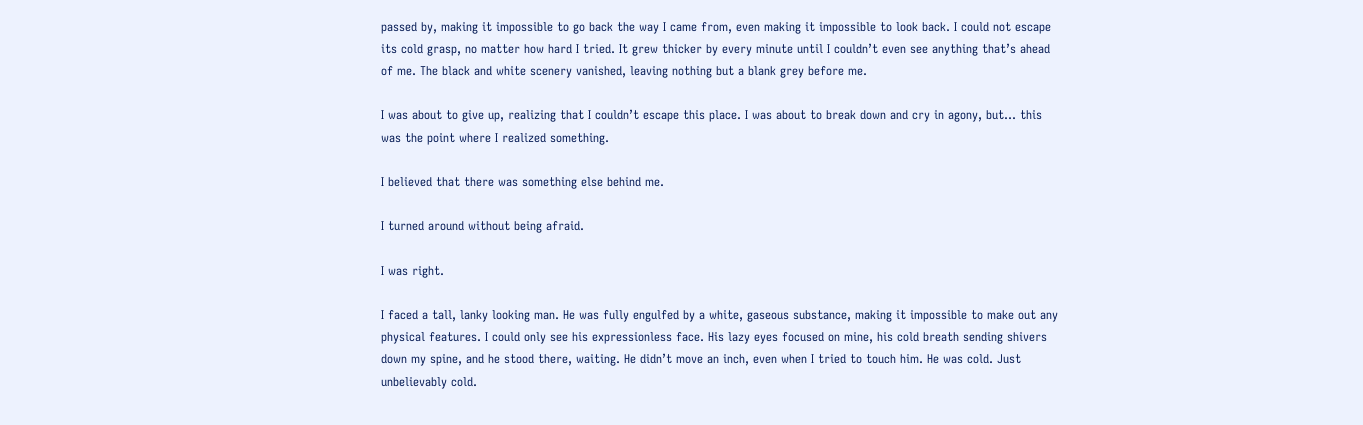passed by, making it impossible to go back the way I came from, even making it impossible to look back. I could not escape its cold grasp, no matter how hard I tried. It grew thicker by every minute until I couldn’t even see anything that’s ahead of me. The black and white scenery vanished, leaving nothing but a blank grey before me.

I was about to give up, realizing that I couldn’t escape this place. I was about to break down and cry in agony, but... this was the point where I realized something.

I believed that there was something else behind me.

I turned around without being afraid.

I was right.

I faced a tall, lanky looking man. He was fully engulfed by a white, gaseous substance, making it impossible to make out any physical features. I could only see his expressionless face. His lazy eyes focused on mine, his cold breath sending shivers down my spine, and he stood there, waiting. He didn’t move an inch, even when I tried to touch him. He was cold. Just unbelievably cold.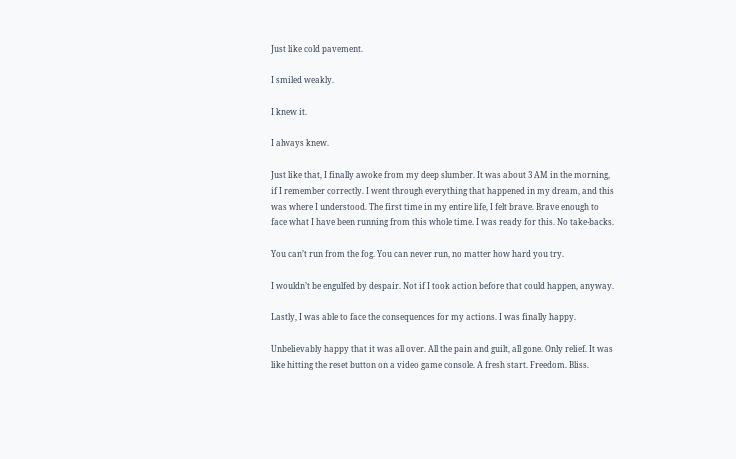Just like cold pavement.

I smiled weakly.

I knew it.

I always knew.

Just like that, I finally awoke from my deep slumber. It was about 3 AM in the morning, if I remember correctly. I went through everything that happened in my dream, and this was where I understood. The first time in my entire life, I felt brave. Brave enough to face what I have been running from this whole time. I was ready for this. No take-backs.

You can’t run from the fog. You can never run, no matter how hard you try.

I wouldn’t be engulfed by despair. Not if I took action before that could happen, anyway.

Lastly, I was able to face the consequences for my actions. I was finally happy.

Unbelievably happy that it was all over. All the pain and guilt, all gone. Only relief. It was like hitting the reset button on a video game console. A fresh start. Freedom. Bliss.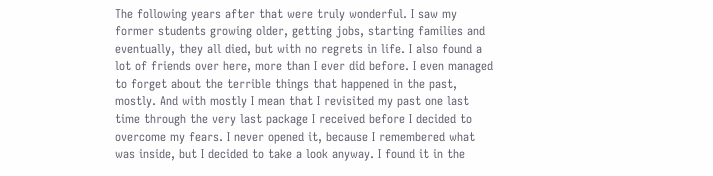The following years after that were truly wonderful. I saw my former students growing older, getting jobs, starting families and eventually, they all died, but with no regrets in life. I also found a lot of friends over here, more than I ever did before. I even managed to forget about the terrible things that happened in the past, mostly. And with mostly I mean that I revisited my past one last time through the very last package I received before I decided to overcome my fears. I never opened it, because I remembered what was inside, but I decided to take a look anyway. I found it in the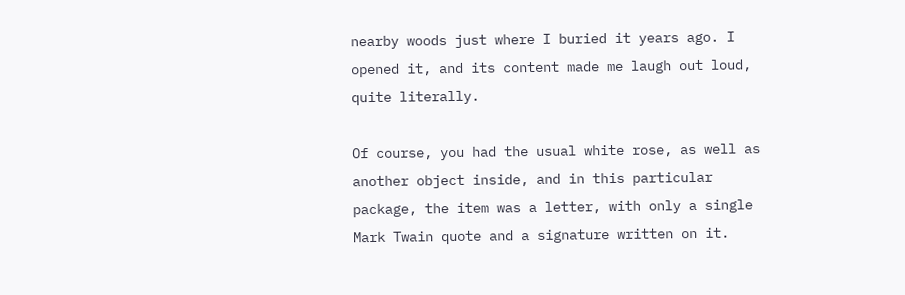nearby woods just where I buried it years ago. I opened it, and its content made me laugh out loud, quite literally.

Of course, you had the usual white rose, as well as another object inside, and in this particular package, the item was a letter, with only a single Mark Twain quote and a signature written on it.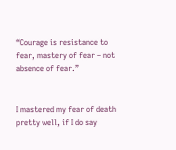“Courage is resistance to fear, mastery of fear – not absence of fear.”


I mastered my fear of death pretty well, if I do say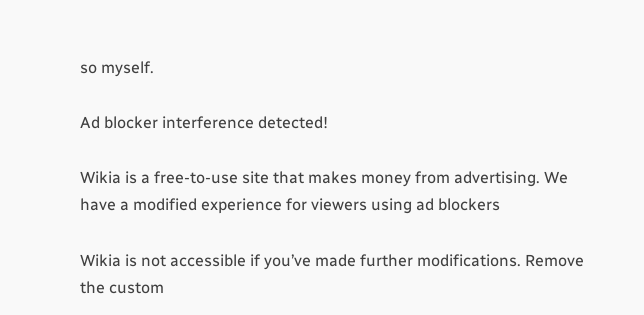so myself.

Ad blocker interference detected!

Wikia is a free-to-use site that makes money from advertising. We have a modified experience for viewers using ad blockers

Wikia is not accessible if you’ve made further modifications. Remove the custom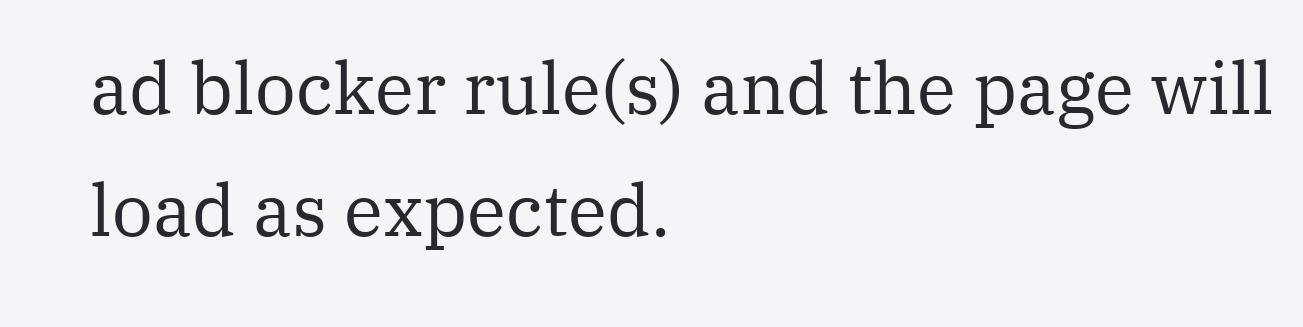ad blocker rule(s) and the page will load as expected.